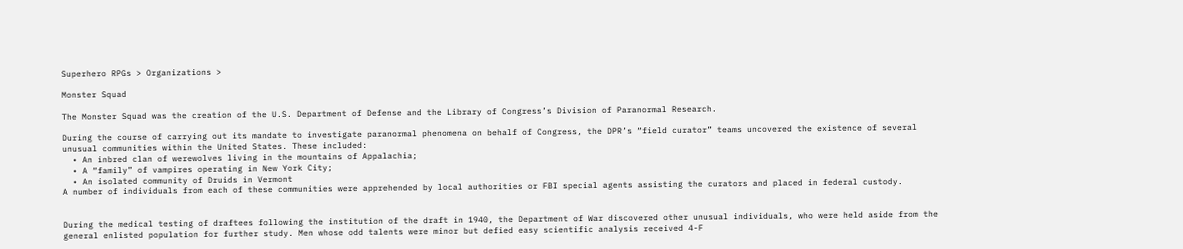Superhero RPGs > Organizations >

Monster Squad

The Monster Squad was the creation of the U.S. Department of Defense and the Library of Congress’s Division of Paranormal Research.

During the course of carrying out its mandate to investigate paranormal phenomena on behalf of Congress, the DPR’s “field curator” teams uncovered the existence of several unusual communities within the United States. These included:
  • An inbred clan of werewolves living in the mountains of Appalachia;
  • A “family” of vampires operating in New York City;
  • An isolated community of Druids in Vermont
A number of individuals from each of these communities were apprehended by local authorities or FBI special agents assisting the curators and placed in federal custody.


During the medical testing of draftees following the institution of the draft in 1940, the Department of War discovered other unusual individuals, who were held aside from the general enlisted population for further study. Men whose odd talents were minor but defied easy scientific analysis received 4-F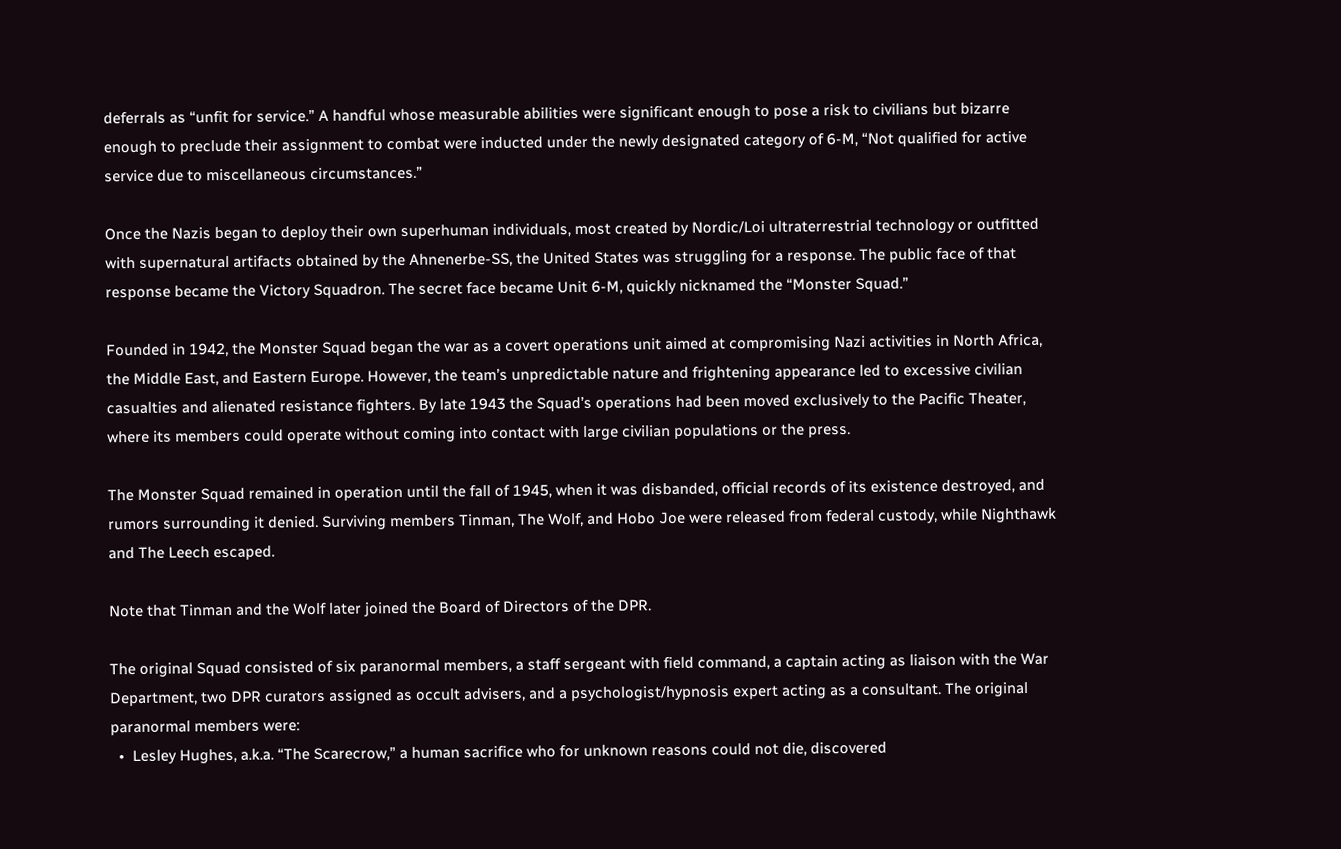deferrals as “unfit for service.” A handful whose measurable abilities were significant enough to pose a risk to civilians but bizarre enough to preclude their assignment to combat were inducted under the newly designated category of 6-M, “Not qualified for active service due to miscellaneous circumstances.”

Once the Nazis began to deploy their own superhuman individuals, most created by Nordic/Loi ultraterrestrial technology or outfitted with supernatural artifacts obtained by the Ahnenerbe-SS, the United States was struggling for a response. The public face of that response became the Victory Squadron. The secret face became Unit 6-M, quickly nicknamed the “Monster Squad.”

Founded in 1942, the Monster Squad began the war as a covert operations unit aimed at compromising Nazi activities in North Africa, the Middle East, and Eastern Europe. However, the team’s unpredictable nature and frightening appearance led to excessive civilian casualties and alienated resistance fighters. By late 1943 the Squad’s operations had been moved exclusively to the Pacific Theater, where its members could operate without coming into contact with large civilian populations or the press.

The Monster Squad remained in operation until the fall of 1945, when it was disbanded, official records of its existence destroyed, and rumors surrounding it denied. Surviving members Tinman, The Wolf, and Hobo Joe were released from federal custody, while Nighthawk and The Leech escaped.

Note that Tinman and the Wolf later joined the Board of Directors of the DPR.

The original Squad consisted of six paranormal members, a staff sergeant with field command, a captain acting as liaison with the War Department, two DPR curators assigned as occult advisers, and a psychologist/hypnosis expert acting as a consultant. The original paranormal members were:
  •  Lesley Hughes, a.k.a. “The Scarecrow,” a human sacrifice who for unknown reasons could not die, discovered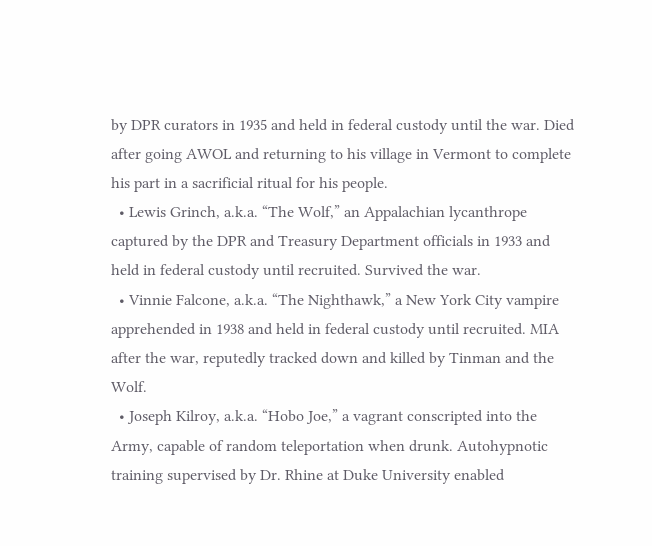by DPR curators in 1935 and held in federal custody until the war. Died after going AWOL and returning to his village in Vermont to complete his part in a sacrificial ritual for his people.
  • Lewis Grinch, a.k.a. “The Wolf,” an Appalachian lycanthrope captured by the DPR and Treasury Department officials in 1933 and held in federal custody until recruited. Survived the war.
  • Vinnie Falcone, a.k.a. “The Nighthawk,” a New York City vampire apprehended in 1938 and held in federal custody until recruited. MIA after the war, reputedly tracked down and killed by Tinman and the Wolf.
  • Joseph Kilroy, a.k.a. “Hobo Joe,” a vagrant conscripted into the Army, capable of random teleportation when drunk. Autohypnotic training supervised by Dr. Rhine at Duke University enabled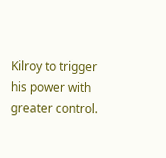Kilroy to trigger his power with greater control.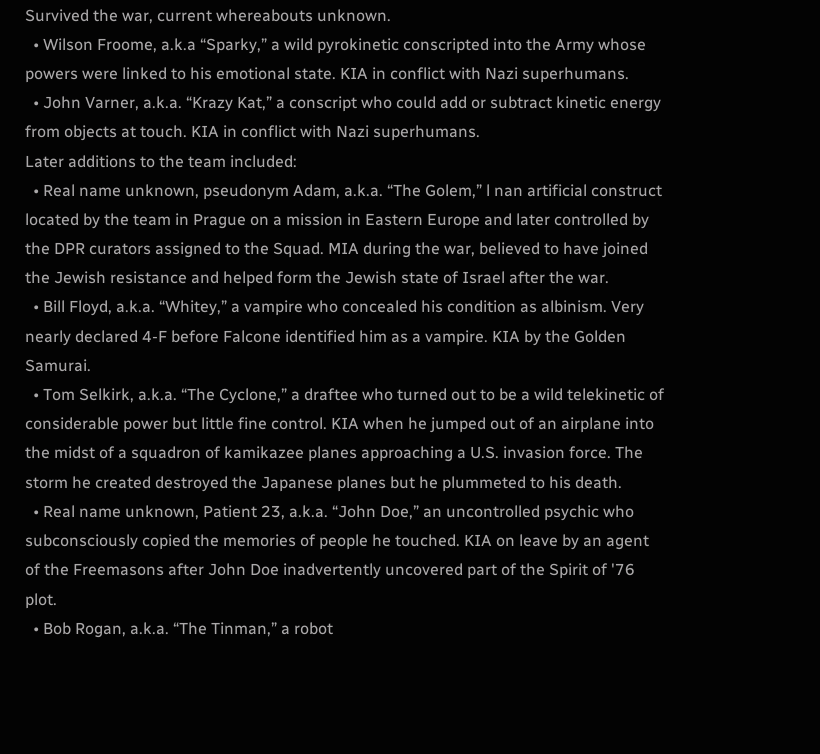Survived the war, current whereabouts unknown.
  • Wilson Froome, a.k.a “Sparky,” a wild pyrokinetic conscripted into the Army whose powers were linked to his emotional state. KIA in conflict with Nazi superhumans.
  • John Varner, a.k.a. “Krazy Kat,” a conscript who could add or subtract kinetic energy from objects at touch. KIA in conflict with Nazi superhumans.
Later additions to the team included:
  • Real name unknown, pseudonym Adam, a.k.a. “The Golem,” l nan artificial construct located by the team in Prague on a mission in Eastern Europe and later controlled by the DPR curators assigned to the Squad. MIA during the war, believed to have joined the Jewish resistance and helped form the Jewish state of Israel after the war.
  • Bill Floyd, a.k.a. “Whitey,” a vampire who concealed his condition as albinism. Very nearly declared 4-F before Falcone identified him as a vampire. KIA by the Golden Samurai.
  • Tom Selkirk, a.k.a. “The Cyclone,” a draftee who turned out to be a wild telekinetic of considerable power but little fine control. KIA when he jumped out of an airplane into the midst of a squadron of kamikazee planes approaching a U.S. invasion force. The storm he created destroyed the Japanese planes but he plummeted to his death.
  • Real name unknown, Patient 23, a.k.a. “John Doe,” an uncontrolled psychic who subconsciously copied the memories of people he touched. KIA on leave by an agent of the Freemasons after John Doe inadvertently uncovered part of the Spirit of '76 plot.
  • Bob Rogan, a.k.a. “The Tinman,” a robot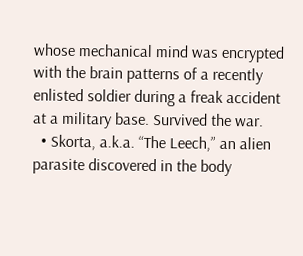whose mechanical mind was encrypted with the brain patterns of a recently enlisted soldier during a freak accident at a military base. Survived the war.
  • Skorta, a.k.a. “The Leech,” an alien parasite discovered in the body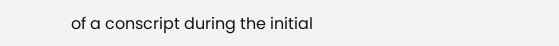of a conscript during the initial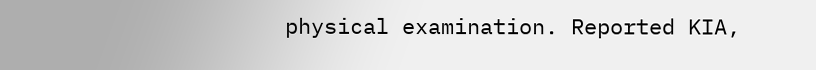physical examination. Reported KIA,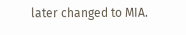later changed to MIA.